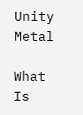Unity Metal

What Is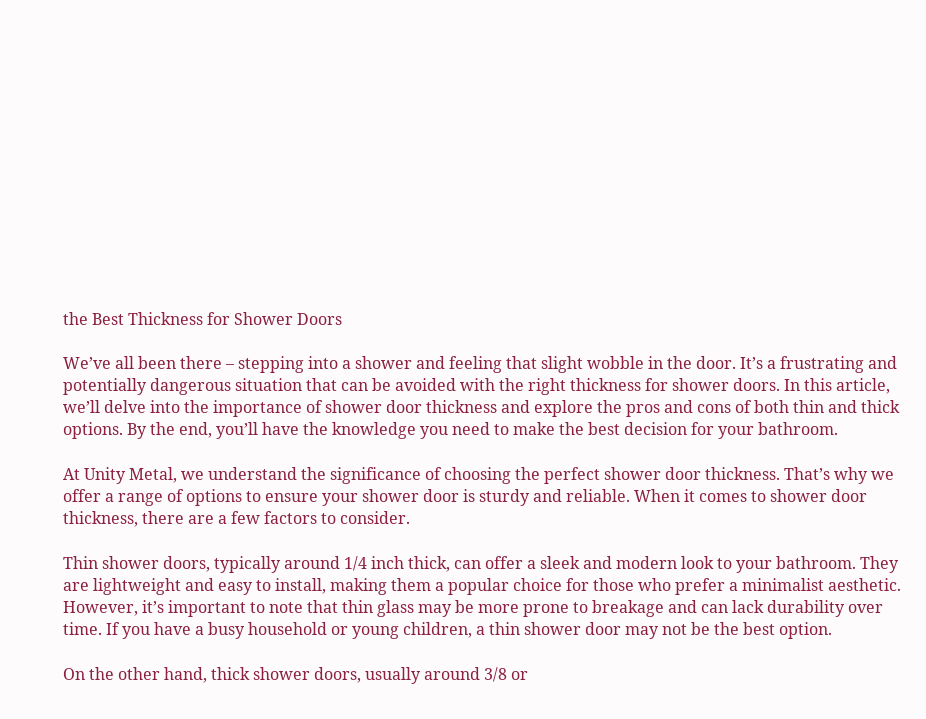the Best Thickness for Shower Doors

We’ve all been there – stepping into a shower and feeling that slight wobble in the door. It’s a frustrating and potentially dangerous situation that can be avoided with the right thickness for shower doors. In this article, we’ll delve into the importance of shower door thickness and explore the pros and cons of both thin and thick options. By the end, you’ll have the knowledge you need to make the best decision for your bathroom.

At Unity Metal, we understand the significance of choosing the perfect shower door thickness. That’s why we offer a range of options to ensure your shower door is sturdy and reliable. When it comes to shower door thickness, there are a few factors to consider.

Thin shower doors, typically around 1/4 inch thick, can offer a sleek and modern look to your bathroom. They are lightweight and easy to install, making them a popular choice for those who prefer a minimalist aesthetic. However, it’s important to note that thin glass may be more prone to breakage and can lack durability over time. If you have a busy household or young children, a thin shower door may not be the best option.

On the other hand, thick shower doors, usually around 3/8 or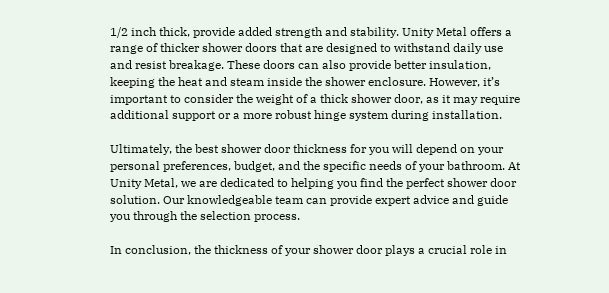1/2 inch thick, provide added strength and stability. Unity Metal offers a range of thicker shower doors that are designed to withstand daily use and resist breakage. These doors can also provide better insulation, keeping the heat and steam inside the shower enclosure. However, it’s important to consider the weight of a thick shower door, as it may require additional support or a more robust hinge system during installation.

Ultimately, the best shower door thickness for you will depend on your personal preferences, budget, and the specific needs of your bathroom. At Unity Metal, we are dedicated to helping you find the perfect shower door solution. Our knowledgeable team can provide expert advice and guide you through the selection process.

In conclusion, the thickness of your shower door plays a crucial role in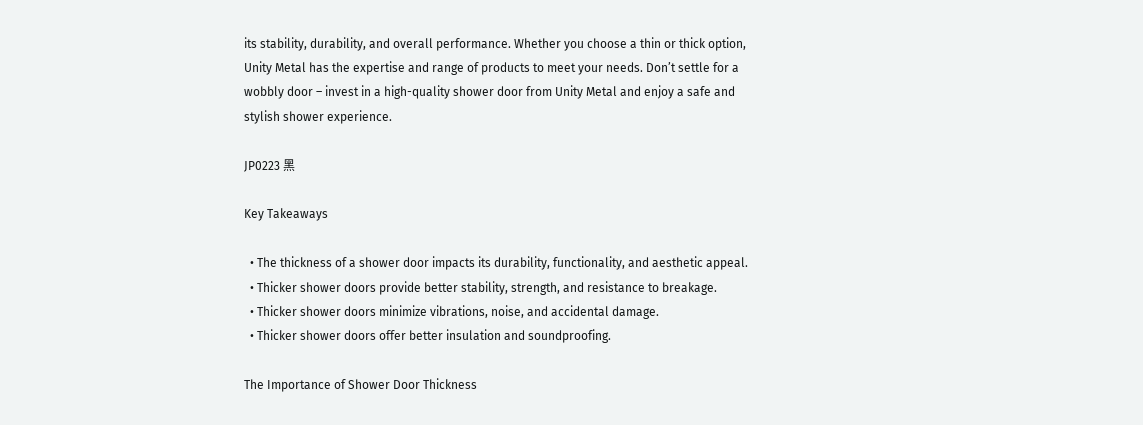its stability, durability, and overall performance. Whether you choose a thin or thick option, Unity Metal has the expertise and range of products to meet your needs. Don’t settle for a wobbly door – invest in a high-quality shower door from Unity Metal and enjoy a safe and stylish shower experience.

JP0223 黑

Key Takeaways

  • The thickness of a shower door impacts its durability, functionality, and aesthetic appeal.
  • Thicker shower doors provide better stability, strength, and resistance to breakage.
  • Thicker shower doors minimize vibrations, noise, and accidental damage.
  • Thicker shower doors offer better insulation and soundproofing.

The Importance of Shower Door Thickness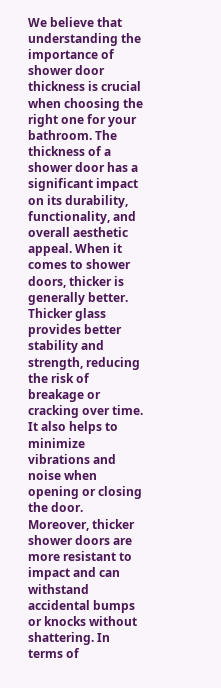We believe that understanding the importance of shower door thickness is crucial when choosing the right one for your bathroom. The thickness of a shower door has a significant impact on its durability, functionality, and overall aesthetic appeal. When it comes to shower doors, thicker is generally better. Thicker glass provides better stability and strength, reducing the risk of breakage or cracking over time. It also helps to minimize vibrations and noise when opening or closing the door. Moreover, thicker shower doors are more resistant to impact and can withstand accidental bumps or knocks without shattering. In terms of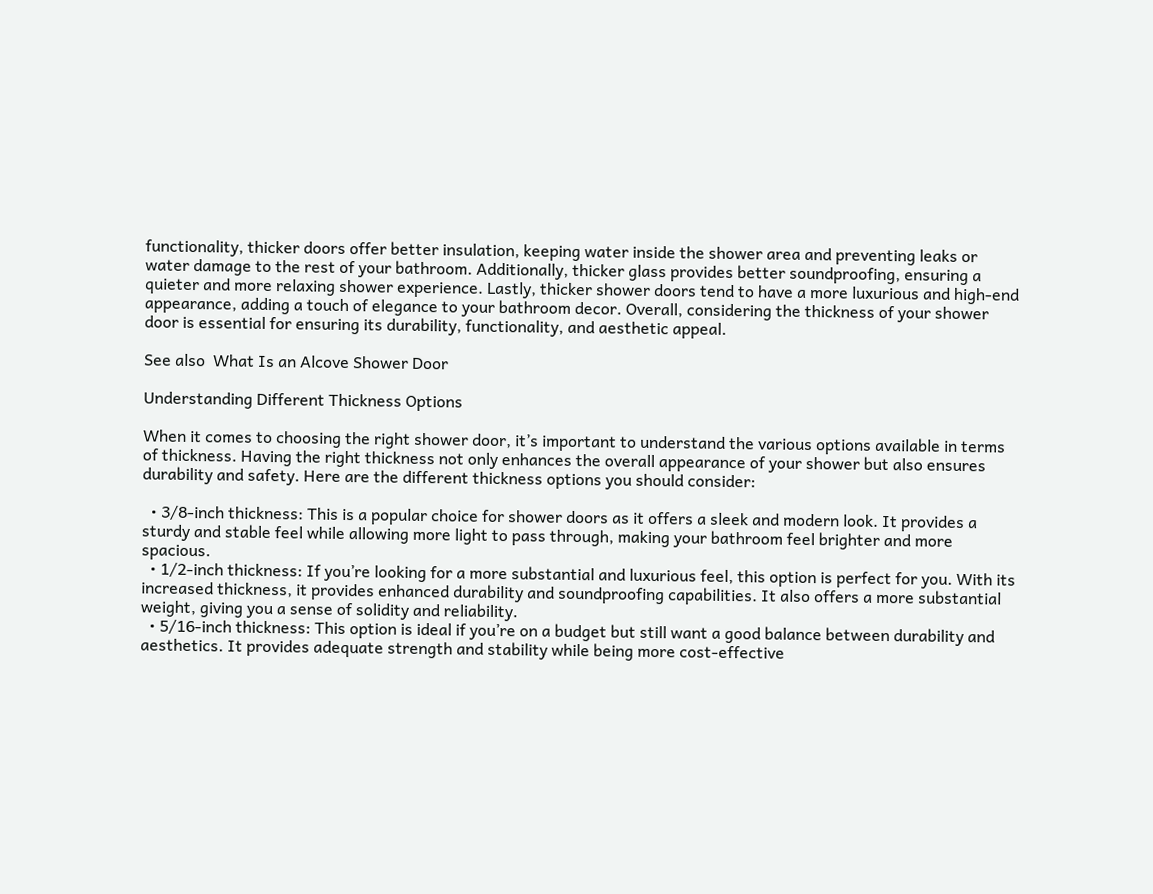functionality, thicker doors offer better insulation, keeping water inside the shower area and preventing leaks or water damage to the rest of your bathroom. Additionally, thicker glass provides better soundproofing, ensuring a quieter and more relaxing shower experience. Lastly, thicker shower doors tend to have a more luxurious and high-end appearance, adding a touch of elegance to your bathroom decor. Overall, considering the thickness of your shower door is essential for ensuring its durability, functionality, and aesthetic appeal.

See also  What Is an Alcove Shower Door

Understanding Different Thickness Options

When it comes to choosing the right shower door, it’s important to understand the various options available in terms of thickness. Having the right thickness not only enhances the overall appearance of your shower but also ensures durability and safety. Here are the different thickness options you should consider:

  • 3/8-inch thickness: This is a popular choice for shower doors as it offers a sleek and modern look. It provides a sturdy and stable feel while allowing more light to pass through, making your bathroom feel brighter and more spacious.
  • 1/2-inch thickness: If you’re looking for a more substantial and luxurious feel, this option is perfect for you. With its increased thickness, it provides enhanced durability and soundproofing capabilities. It also offers a more substantial weight, giving you a sense of solidity and reliability.
  • 5/16-inch thickness: This option is ideal if you’re on a budget but still want a good balance between durability and aesthetics. It provides adequate strength and stability while being more cost-effective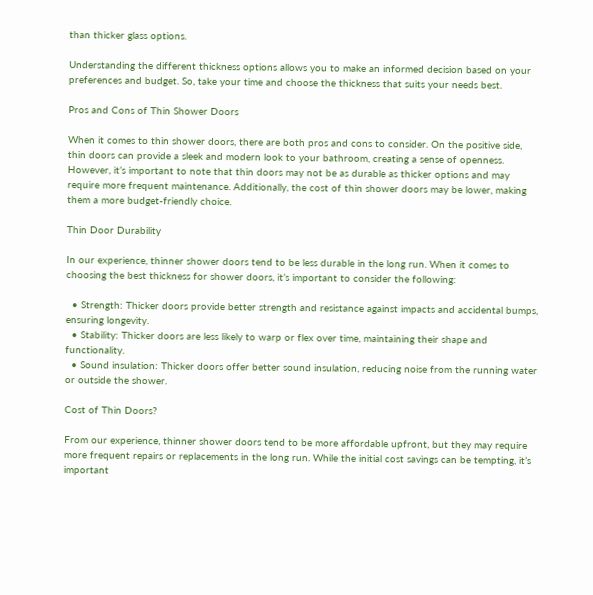than thicker glass options.

Understanding the different thickness options allows you to make an informed decision based on your preferences and budget. So, take your time and choose the thickness that suits your needs best.

Pros and Cons of Thin Shower Doors

When it comes to thin shower doors, there are both pros and cons to consider. On the positive side, thin doors can provide a sleek and modern look to your bathroom, creating a sense of openness. However, it’s important to note that thin doors may not be as durable as thicker options and may require more frequent maintenance. Additionally, the cost of thin shower doors may be lower, making them a more budget-friendly choice.

Thin Door Durability

In our experience, thinner shower doors tend to be less durable in the long run. When it comes to choosing the best thickness for shower doors, it’s important to consider the following:

  • Strength: Thicker doors provide better strength and resistance against impacts and accidental bumps, ensuring longevity.
  • Stability: Thicker doors are less likely to warp or flex over time, maintaining their shape and functionality.
  • Sound insulation: Thicker doors offer better sound insulation, reducing noise from the running water or outside the shower.

Cost of Thin Doors?

From our experience, thinner shower doors tend to be more affordable upfront, but they may require more frequent repairs or replacements in the long run. While the initial cost savings can be tempting, it’s important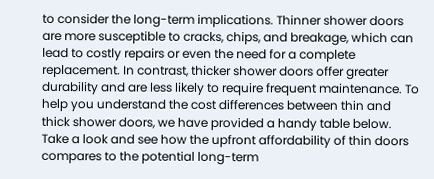to consider the long-term implications. Thinner shower doors are more susceptible to cracks, chips, and breakage, which can lead to costly repairs or even the need for a complete replacement. In contrast, thicker shower doors offer greater durability and are less likely to require frequent maintenance. To help you understand the cost differences between thin and thick shower doors, we have provided a handy table below. Take a look and see how the upfront affordability of thin doors compares to the potential long-term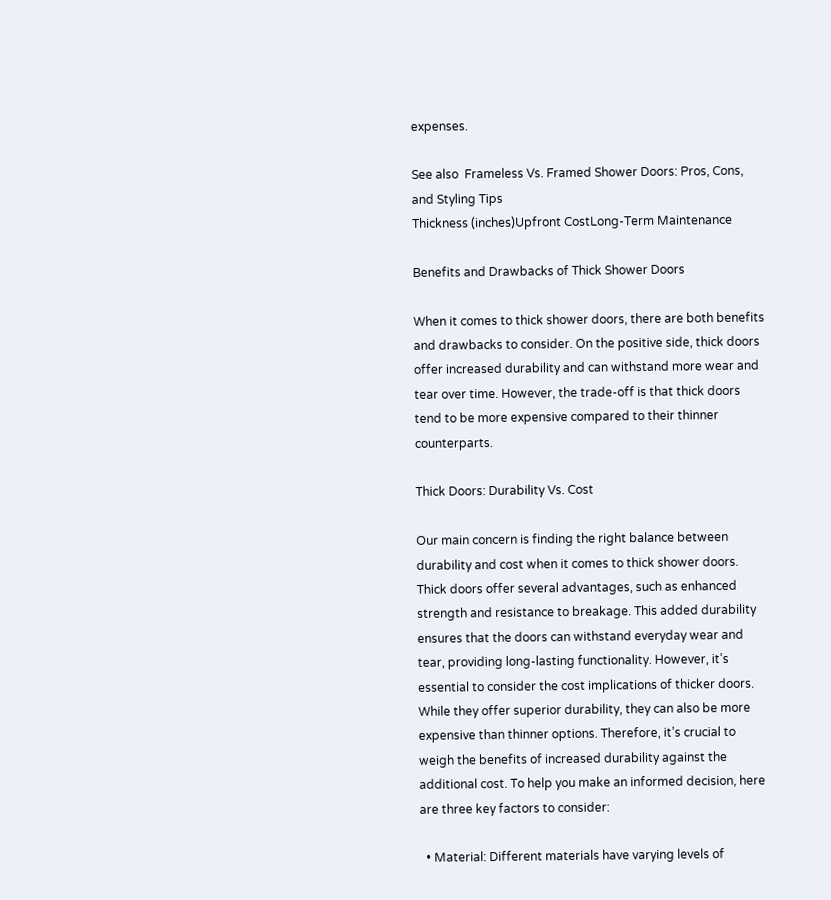expenses.

See also  Frameless Vs. Framed Shower Doors: Pros, Cons, and Styling Tips
Thickness (inches)Upfront CostLong-Term Maintenance

Benefits and Drawbacks of Thick Shower Doors

When it comes to thick shower doors, there are both benefits and drawbacks to consider. On the positive side, thick doors offer increased durability and can withstand more wear and tear over time. However, the trade-off is that thick doors tend to be more expensive compared to their thinner counterparts.

Thick Doors: Durability Vs. Cost

Our main concern is finding the right balance between durability and cost when it comes to thick shower doors. Thick doors offer several advantages, such as enhanced strength and resistance to breakage. This added durability ensures that the doors can withstand everyday wear and tear, providing long-lasting functionality. However, it’s essential to consider the cost implications of thicker doors. While they offer superior durability, they can also be more expensive than thinner options. Therefore, it’s crucial to weigh the benefits of increased durability against the additional cost. To help you make an informed decision, here are three key factors to consider:

  • Material: Different materials have varying levels of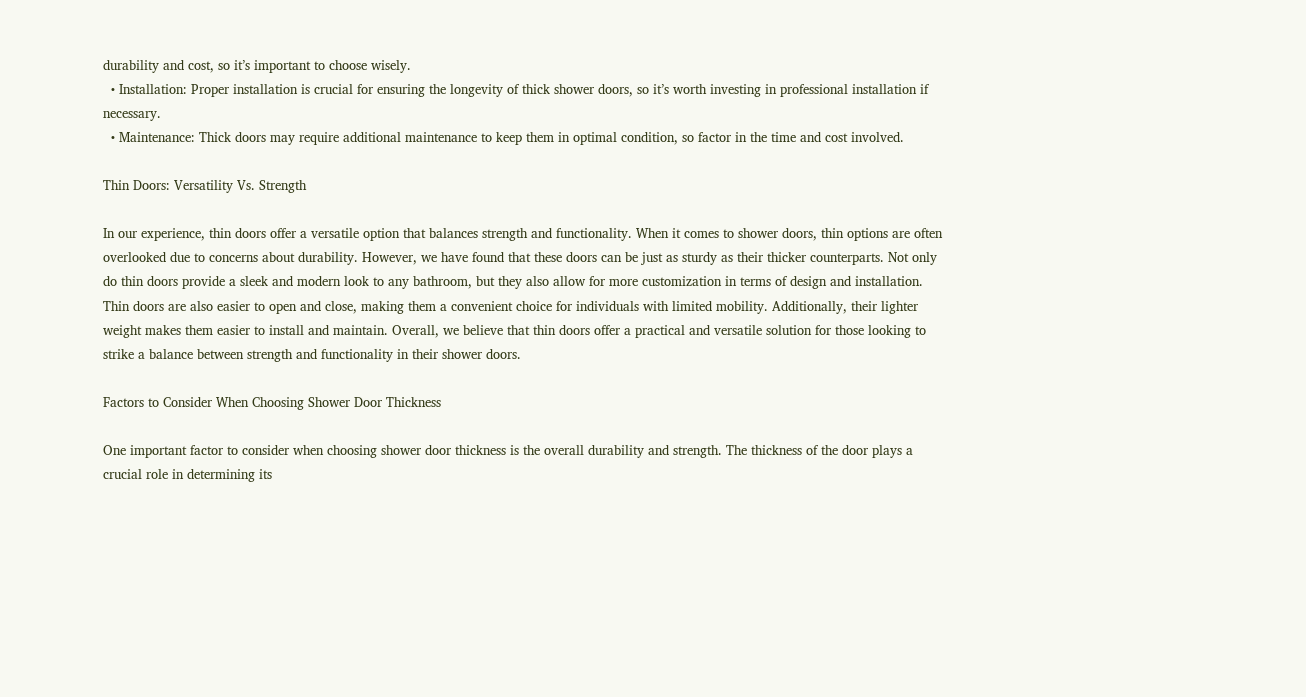durability and cost, so it’s important to choose wisely.
  • Installation: Proper installation is crucial for ensuring the longevity of thick shower doors, so it’s worth investing in professional installation if necessary.
  • Maintenance: Thick doors may require additional maintenance to keep them in optimal condition, so factor in the time and cost involved.

Thin Doors: Versatility Vs. Strength

In our experience, thin doors offer a versatile option that balances strength and functionality. When it comes to shower doors, thin options are often overlooked due to concerns about durability. However, we have found that these doors can be just as sturdy as their thicker counterparts. Not only do thin doors provide a sleek and modern look to any bathroom, but they also allow for more customization in terms of design and installation. Thin doors are also easier to open and close, making them a convenient choice for individuals with limited mobility. Additionally, their lighter weight makes them easier to install and maintain. Overall, we believe that thin doors offer a practical and versatile solution for those looking to strike a balance between strength and functionality in their shower doors.

Factors to Consider When Choosing Shower Door Thickness

One important factor to consider when choosing shower door thickness is the overall durability and strength. The thickness of the door plays a crucial role in determining its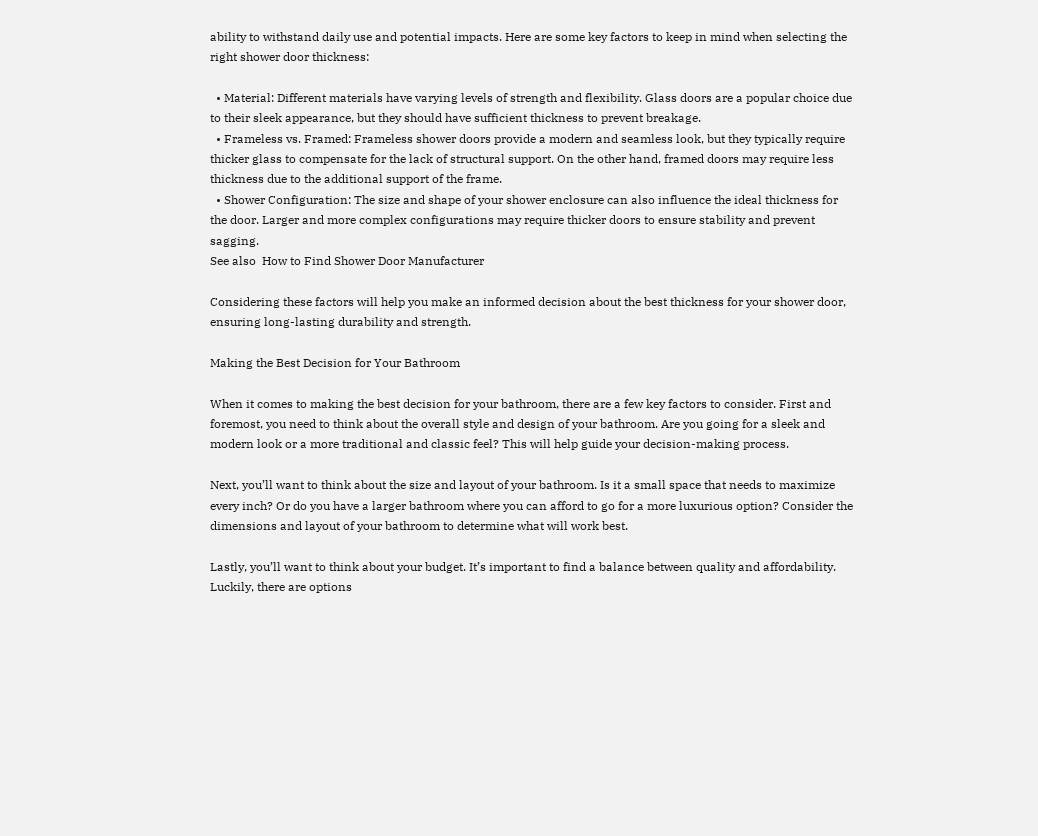ability to withstand daily use and potential impacts. Here are some key factors to keep in mind when selecting the right shower door thickness:

  • Material: Different materials have varying levels of strength and flexibility. Glass doors are a popular choice due to their sleek appearance, but they should have sufficient thickness to prevent breakage.
  • Frameless vs. Framed: Frameless shower doors provide a modern and seamless look, but they typically require thicker glass to compensate for the lack of structural support. On the other hand, framed doors may require less thickness due to the additional support of the frame.
  • Shower Configuration: The size and shape of your shower enclosure can also influence the ideal thickness for the door. Larger and more complex configurations may require thicker doors to ensure stability and prevent sagging.
See also  How to Find Shower Door Manufacturer

Considering these factors will help you make an informed decision about the best thickness for your shower door, ensuring long-lasting durability and strength.

Making the Best Decision for Your Bathroom

When it comes to making the best decision for your bathroom, there are a few key factors to consider. First and foremost, you need to think about the overall style and design of your bathroom. Are you going for a sleek and modern look or a more traditional and classic feel? This will help guide your decision-making process.

Next, you’ll want to think about the size and layout of your bathroom. Is it a small space that needs to maximize every inch? Or do you have a larger bathroom where you can afford to go for a more luxurious option? Consider the dimensions and layout of your bathroom to determine what will work best.

Lastly, you’ll want to think about your budget. It’s important to find a balance between quality and affordability. Luckily, there are options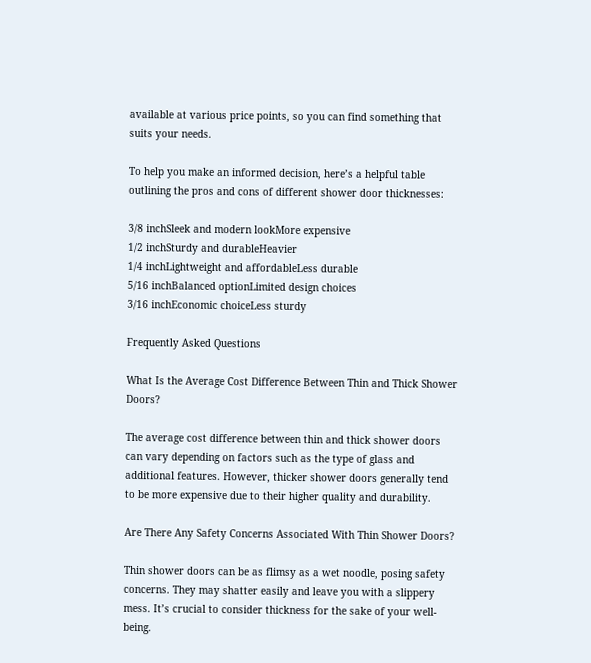available at various price points, so you can find something that suits your needs.

To help you make an informed decision, here’s a helpful table outlining the pros and cons of different shower door thicknesses:

3/8 inchSleek and modern lookMore expensive
1/2 inchSturdy and durableHeavier
1/4 inchLightweight and affordableLess durable
5/16 inchBalanced optionLimited design choices
3/16 inchEconomic choiceLess sturdy

Frequently Asked Questions

What Is the Average Cost Difference Between Thin and Thick Shower Doors?

The average cost difference between thin and thick shower doors can vary depending on factors such as the type of glass and additional features. However, thicker shower doors generally tend to be more expensive due to their higher quality and durability.

Are There Any Safety Concerns Associated With Thin Shower Doors?

Thin shower doors can be as flimsy as a wet noodle, posing safety concerns. They may shatter easily and leave you with a slippery mess. It’s crucial to consider thickness for the sake of your well-being.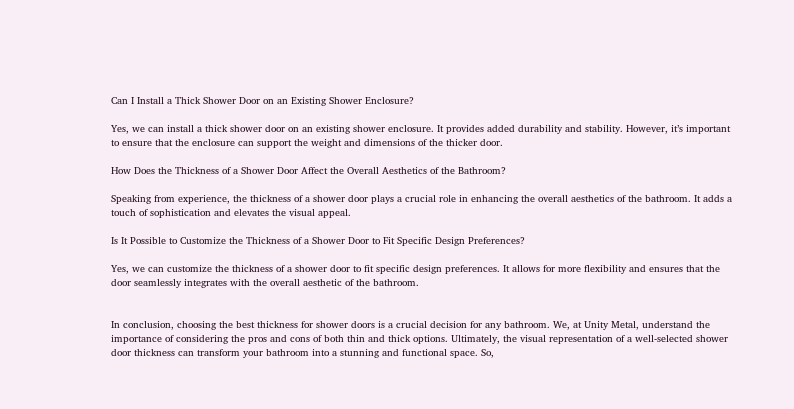Can I Install a Thick Shower Door on an Existing Shower Enclosure?

Yes, we can install a thick shower door on an existing shower enclosure. It provides added durability and stability. However, it’s important to ensure that the enclosure can support the weight and dimensions of the thicker door.

How Does the Thickness of a Shower Door Affect the Overall Aesthetics of the Bathroom?

Speaking from experience, the thickness of a shower door plays a crucial role in enhancing the overall aesthetics of the bathroom. It adds a touch of sophistication and elevates the visual appeal.

Is It Possible to Customize the Thickness of a Shower Door to Fit Specific Design Preferences?

Yes, we can customize the thickness of a shower door to fit specific design preferences. It allows for more flexibility and ensures that the door seamlessly integrates with the overall aesthetic of the bathroom.


In conclusion, choosing the best thickness for shower doors is a crucial decision for any bathroom. We, at Unity Metal, understand the importance of considering the pros and cons of both thin and thick options. Ultimately, the visual representation of a well-selected shower door thickness can transform your bathroom into a stunning and functional space. So,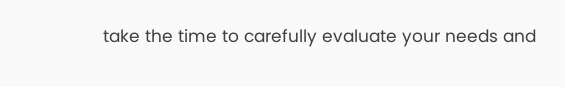take the time to carefully evaluate your needs and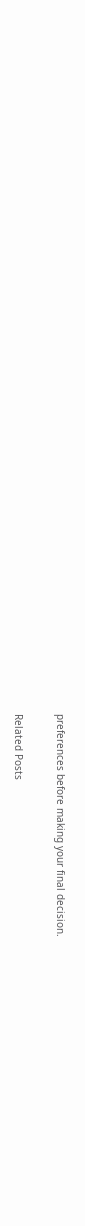preferences before making your final decision.

Related Posts